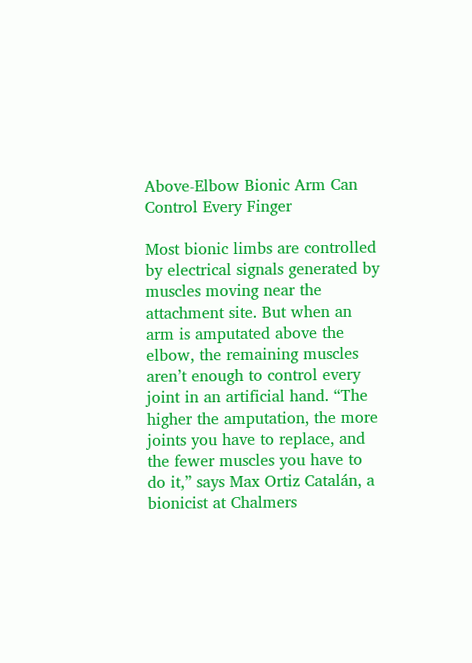Above-Elbow Bionic Arm Can Control Every Finger

Most bionic limbs are controlled by electrical signals generated by muscles moving near the attachment site. But when an arm is amputated above the elbow, the remaining muscles aren’t enough to control every joint in an artificial hand. “The higher the amputation, the more joints you have to replace, and the fewer muscles you have to do it,” says Max Ortiz Catalán, a bionicist at Chalmers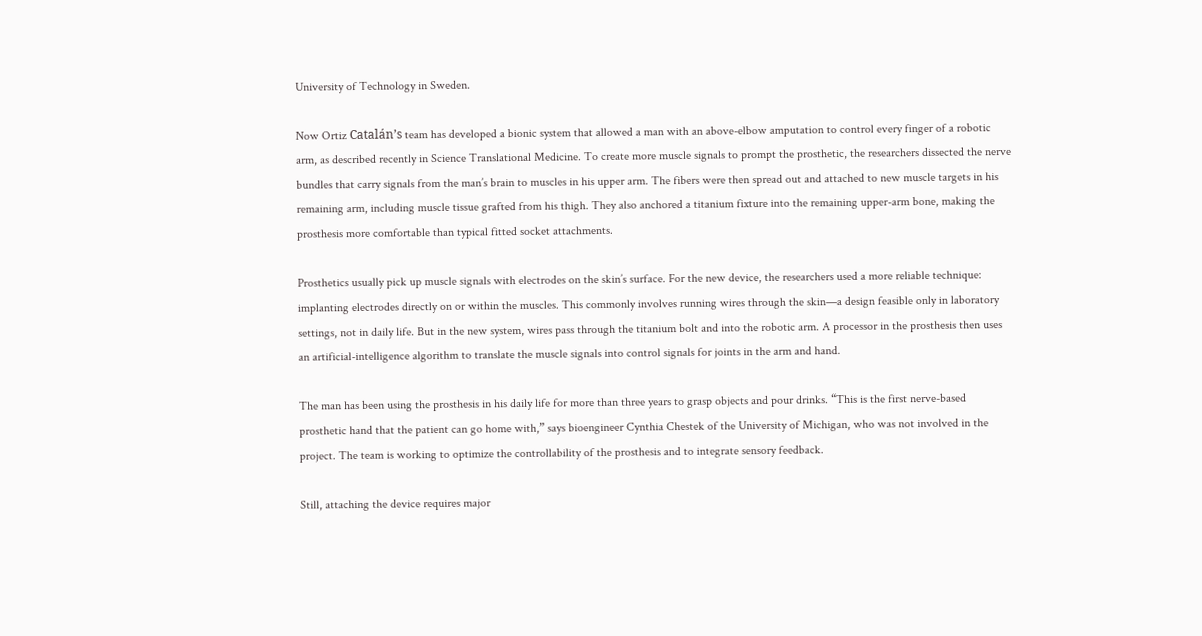University of Technology in Sweden.

Now Ortiz Catalán’s team has developed a bionic system that allowed a man with an above-elbow amputation to control every finger of a robotic arm, as described recently in Science Translational Medicine. To create more muscle signals to prompt the prosthetic, the researchers dissected the nerve bundles that carry signals from the man’s brain to muscles in his upper arm. The fibers were then spread out and attached to new muscle targets in his remaining arm, including muscle tissue grafted from his thigh. They also anchored a titanium fixture into the remaining upper-arm bone, making the prosthesis more comfortable than typical fitted socket attachments.

Prosthetics usually pick up muscle signals with electrodes on the skin’s surface. For the new device, the researchers used a more reliable technique: implanting electrodes directly on or within the muscles. This commonly involves running wires through the skin—a design feasible only in laboratory settings, not in daily life. But in the new system, wires pass through the titanium bolt and into the robotic arm. A processor in the prosthesis then uses an artificial-intelligence algorithm to translate the muscle signals into control signals for joints in the arm and hand.

The man has been using the prosthesis in his daily life for more than three years to grasp objects and pour drinks. “This is the first nerve-based prosthetic hand that the patient can go home with,” says bioengineer Cynthia Chestek of the University of Michigan, who was not involved in the project. The team is working to optimize the controllability of the prosthesis and to integrate sensory feedback.

Still, attaching the device requires major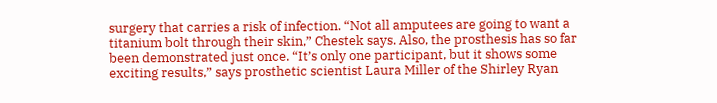surgery that carries a risk of infection. “Not all amputees are going to want a titanium bolt through their skin,” Chestek says. Also, the prosthesis has so far been demonstrated just once. “It’s only one participant, but it shows some exciting results,” says prosthetic scientist Laura Miller of the Shirley Ryan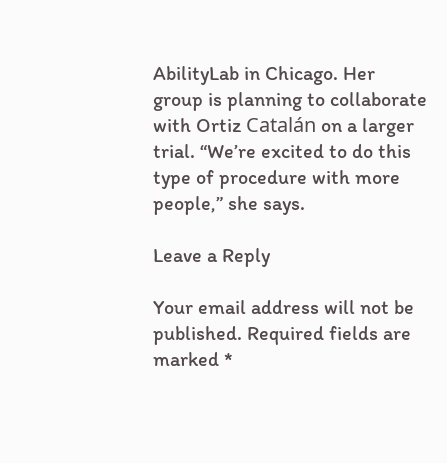AbilityLab in Chicago. Her group is planning to collaborate with Ortiz Catalán on a larger trial. “We’re excited to do this type of procedure with more people,” she says.

Leave a Reply

Your email address will not be published. Required fields are marked *